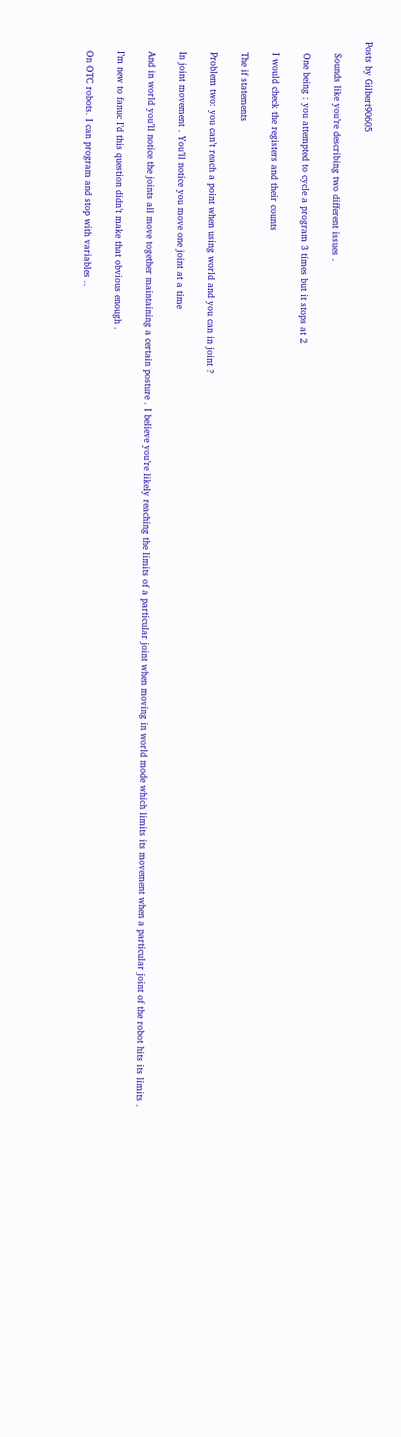Posts by Gilbert90605

    Sounds like you’re describing two different issues .

    One being : you attempted to cycle a program 3 times but it stops at 2

    I would check the registers and their counts

    The if statements

    Problem two: you can’t reach a point when using world and you can in joint ?

    In joint movement . You’ll notice you move one joint at a time

    And in world you’ll notice the joints all move together maintaining a certain posture . I believe you’re likely reaching the limits of a particular joint when moving in world mode which limits its movement when a particular joint of the robot hits its limits .

    I’m new to fanuc I’d this question didn’t make that obvious enough .

    On OTC robots. I can program and stop with variables ..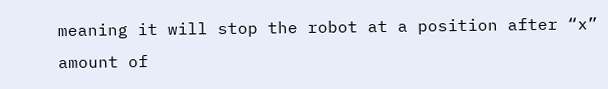meaning it will stop the robot at a position after “x” amount of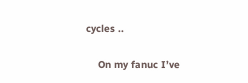cycles ..

    On my fanuc I’ve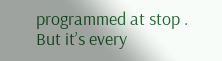programmed at stop . But it’s every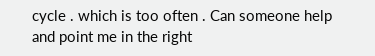cycle . which is too often . Can someone help and point me in the right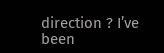direction ? I’ve been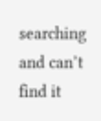searching and can’t find it